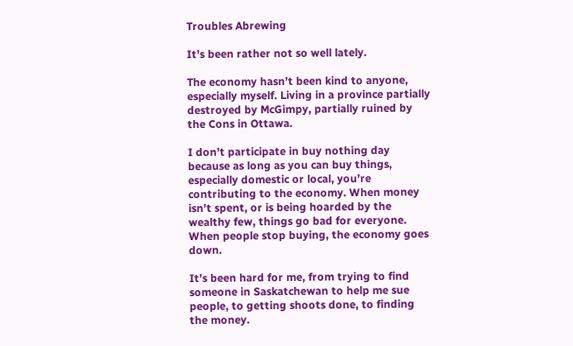Troubles Abrewing

It’s been rather not so well lately.

The economy hasn’t been kind to anyone, especially myself. Living in a province partially destroyed by McGimpy, partially ruined by the Cons in Ottawa.

I don’t participate in buy nothing day because as long as you can buy things, especially domestic or local, you’re contributing to the economy. When money isn’t spent, or is being hoarded by the wealthy few, things go bad for everyone. When people stop buying, the economy goes down.

It’s been hard for me, from trying to find someone in Saskatchewan to help me sue people, to getting shoots done, to finding the money.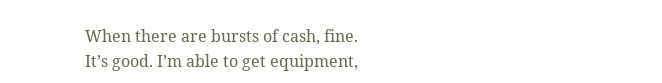When there are bursts of cash, fine. It’s good. I’m able to get equipment,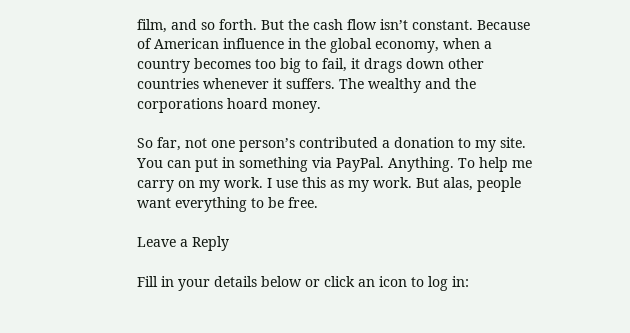film, and so forth. But the cash flow isn’t constant. Because of American influence in the global economy, when a country becomes too big to fail, it drags down other countries whenever it suffers. The wealthy and the corporations hoard money.

So far, not one person’s contributed a donation to my site. You can put in something via PayPal. Anything. To help me carry on my work. I use this as my work. But alas, people want everything to be free.

Leave a Reply

Fill in your details below or click an icon to log in: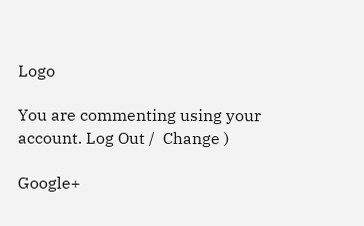Logo

You are commenting using your account. Log Out /  Change )

Google+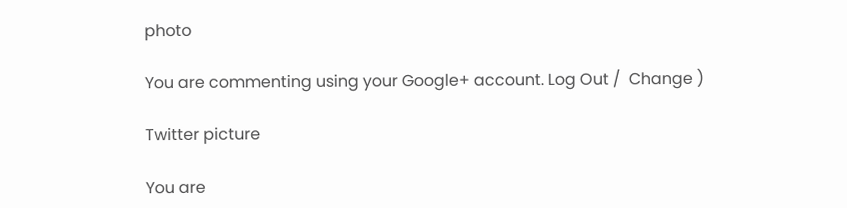photo

You are commenting using your Google+ account. Log Out /  Change )

Twitter picture

You are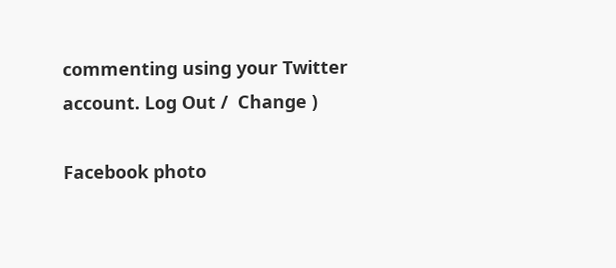commenting using your Twitter account. Log Out /  Change )

Facebook photo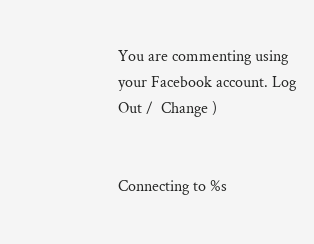You are commenting using your Facebook account. Log Out /  Change )


Connecting to %s